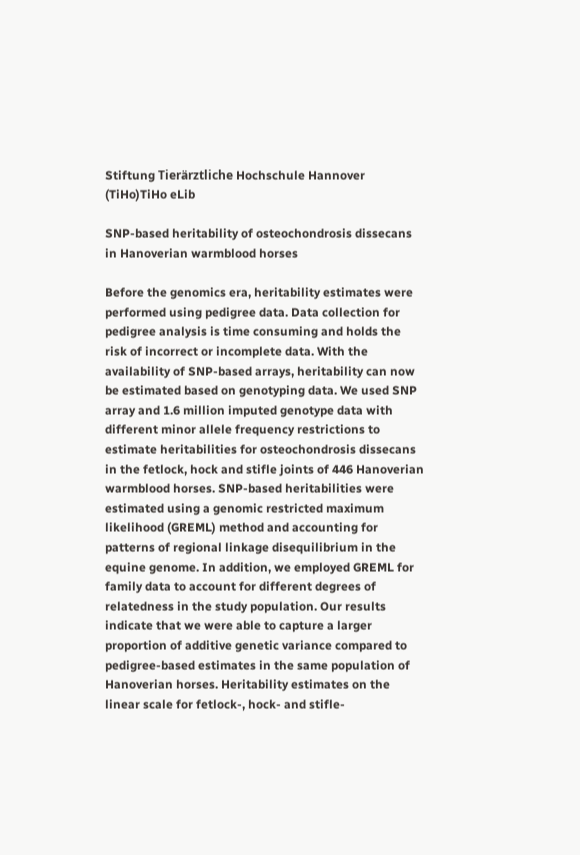Stiftung Tierärztliche Hochschule Hannover (TiHo)TiHo eLib

SNP-based heritability of osteochondrosis dissecans in Hanoverian warmblood horses

Before the genomics era, heritability estimates were performed using pedigree data. Data collection for pedigree analysis is time consuming and holds the risk of incorrect or incomplete data. With the availability of SNP-based arrays, heritability can now be estimated based on genotyping data. We used SNP array and 1.6 million imputed genotype data with different minor allele frequency restrictions to estimate heritabilities for osteochondrosis dissecans in the fetlock, hock and stifle joints of 446 Hanoverian warmblood horses. SNP-based heritabilities were estimated using a genomic restricted maximum likelihood (GREML) method and accounting for patterns of regional linkage disequilibrium in the equine genome. In addition, we employed GREML for family data to account for different degrees of relatedness in the study population. Our results indicate that we were able to capture a larger proportion of additive genetic variance compared to pedigree-based estimates in the same population of Hanoverian horses. Heritability estimates on the linear scale for fetlock-, hock- and stifle-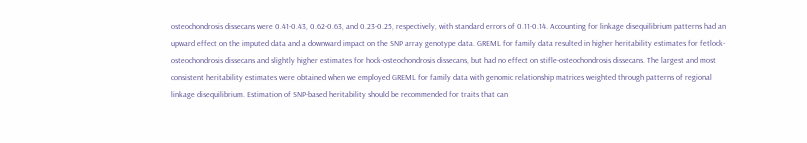osteochondrosis dissecans were 0.41-0.43, 0.62-0.63, and 0.23-0.25, respectively, with standard errors of 0.11-0.14. Accounting for linkage disequilibrium patterns had an upward effect on the imputed data and a downward impact on the SNP array genotype data. GREML for family data resulted in higher heritability estimates for fetlock-osteochondrosis dissecans and slightly higher estimates for hock-osteochondrosis dissecans, but had no effect on stifle-osteochondrosis dissecans. The largest and most consistent heritability estimates were obtained when we employed GREML for family data with genomic relationship matrices weighted through patterns of regional linkage disequilibrium. Estimation of SNP-based heritability should be recommended for traits that can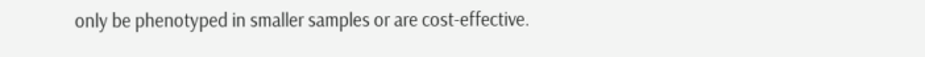only be phenotyped in smaller samples or are cost-effective.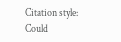Citation style:
Could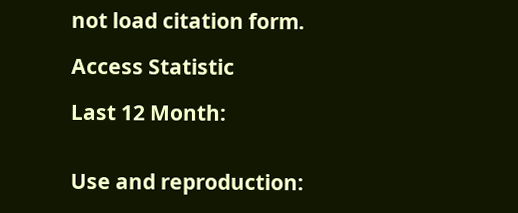not load citation form.

Access Statistic

Last 12 Month:


Use and reproduction: